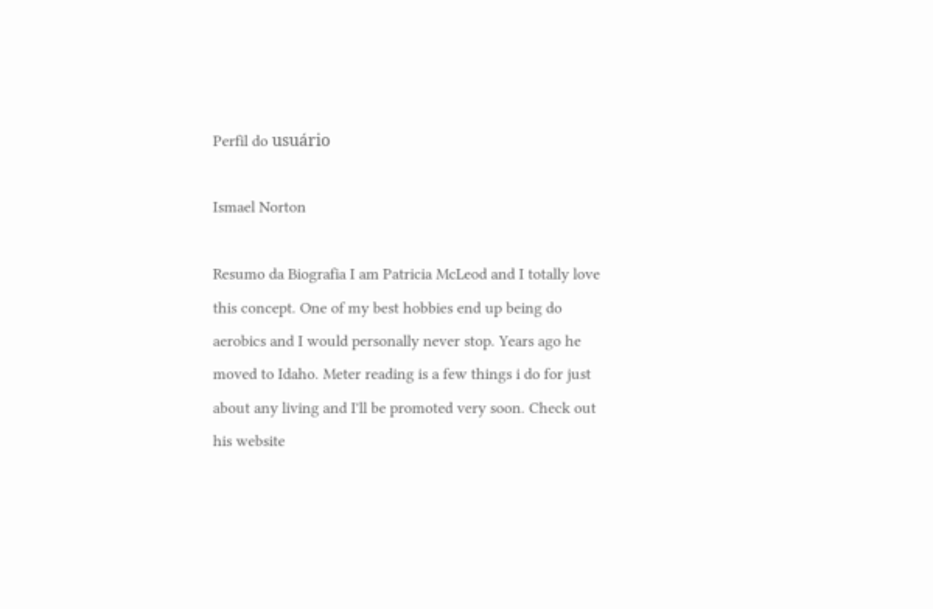Perfil do usuário

Ismael Norton

Resumo da Biografia I am Patricia McLeod and I totally love this concept. One of my best hobbies end up being do aerobics and I would personally never stop. Years ago he moved to Idaho. Meter reading is a few things i do for just about any living and I'll be promoted very soon. Check out his website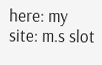here: my site: m.s slot